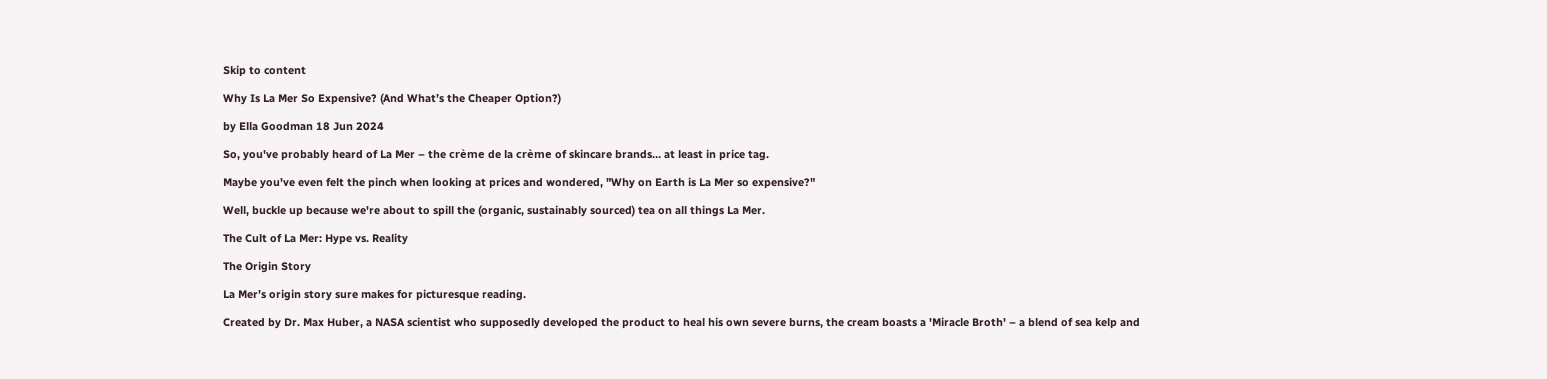Skip to content

Why Is La Mer So Expensive? (And What’s the Cheaper Option?)

by Ella Goodman 18 Jun 2024

So, you've probably heard of La Mer – the crème de la crème of skincare brands… at least in price tag.

Maybe you've even felt the pinch when looking at prices and wondered, "Why on Earth is La Mer so expensive?"

Well, buckle up because we're about to spill the (organic, sustainably sourced) tea on all things La Mer.

The Cult of La Mer: Hype vs. Reality

The Origin Story

La Mer’s origin story sure makes for picturesque reading.

Created by Dr. Max Huber, a NASA scientist who supposedly developed the product to heal his own severe burns, the cream boasts a 'Miracle Broth' – a blend of sea kelp and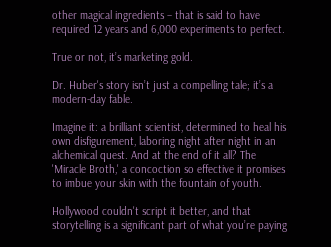other magical ingredients – that is said to have required 12 years and 6,000 experiments to perfect.

True or not, it’s marketing gold.

Dr. Huber's story isn’t just a compelling tale; it’s a modern-day fable.

Imagine it: a brilliant scientist, determined to heal his own disfigurement, laboring night after night in an alchemical quest. And at the end of it all? The 'Miracle Broth,' a concoction so effective it promises to imbue your skin with the fountain of youth.

Hollywood couldn't script it better, and that storytelling is a significant part of what you’re paying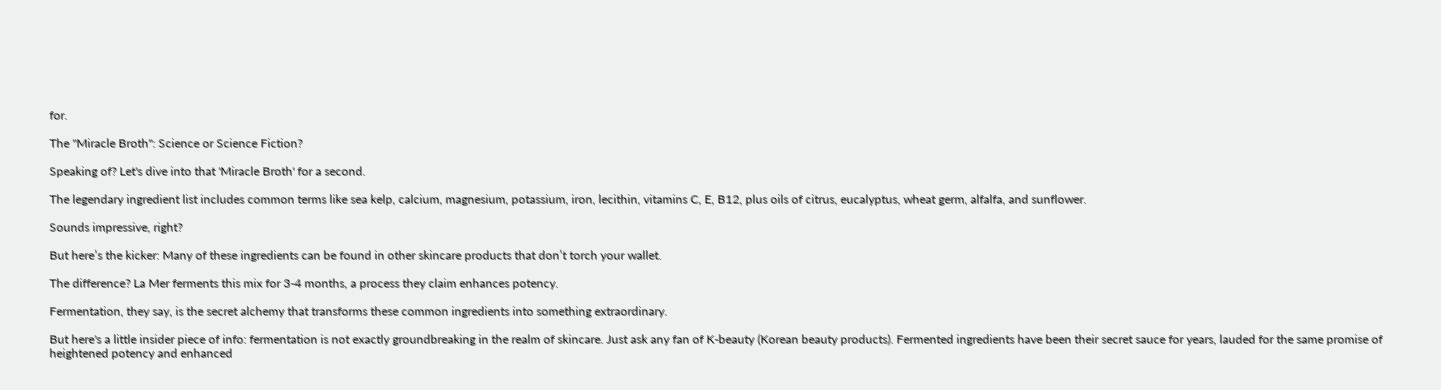for.

The "Miracle Broth": Science or Science Fiction?

Speaking of? Let's dive into that 'Miracle Broth' for a second.

The legendary ingredient list includes common terms like sea kelp, calcium, magnesium, potassium, iron, lecithin, vitamins C, E, B12, plus oils of citrus, eucalyptus, wheat germ, alfalfa, and sunflower.

Sounds impressive, right?

But here’s the kicker: Many of these ingredients can be found in other skincare products that don’t torch your wallet.

The difference? La Mer ferments this mix for 3-4 months, a process they claim enhances potency.

Fermentation, they say, is the secret alchemy that transforms these common ingredients into something extraordinary.

But here's a little insider piece of info: fermentation is not exactly groundbreaking in the realm of skincare. Just ask any fan of K-beauty (Korean beauty products). Fermented ingredients have been their secret sauce for years, lauded for the same promise of heightened potency and enhanced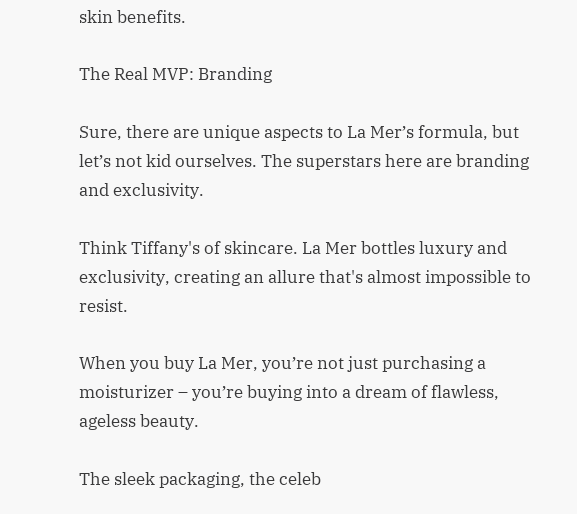skin benefits.

The Real MVP: Branding

Sure, there are unique aspects to La Mer’s formula, but let’s not kid ourselves. The superstars here are branding and exclusivity.

Think Tiffany's of skincare. La Mer bottles luxury and exclusivity, creating an allure that's almost impossible to resist.

When you buy La Mer, you’re not just purchasing a moisturizer – you’re buying into a dream of flawless, ageless beauty.

The sleek packaging, the celeb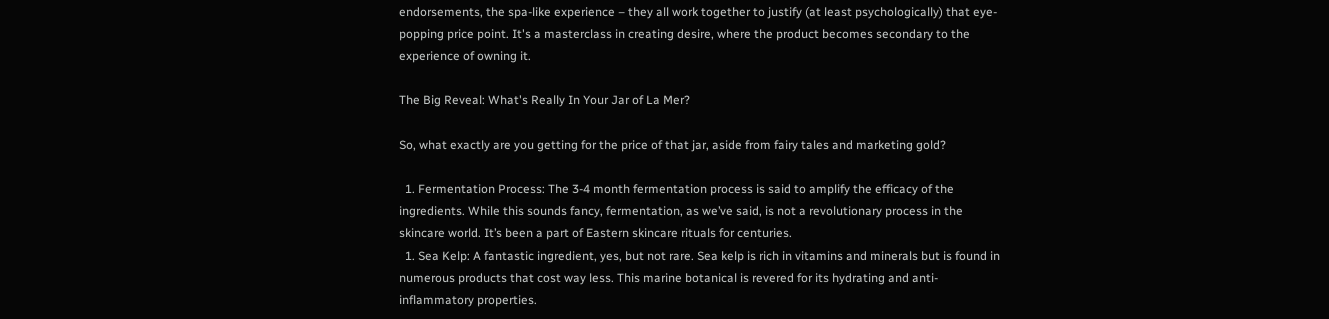endorsements, the spa-like experience – they all work together to justify (at least psychologically) that eye-popping price point. It's a masterclass in creating desire, where the product becomes secondary to the experience of owning it.

The Big Reveal: What's Really In Your Jar of La Mer?

So, what exactly are you getting for the price of that jar, aside from fairy tales and marketing gold?

  1. Fermentation Process: The 3-4 month fermentation process is said to amplify the efficacy of the ingredients. While this sounds fancy, fermentation, as we’ve said, is not a revolutionary process in the skincare world. It’s been a part of Eastern skincare rituals for centuries.
  1. Sea Kelp: A fantastic ingredient, yes, but not rare. Sea kelp is rich in vitamins and minerals but is found in numerous products that cost way less. This marine botanical is revered for its hydrating and anti-inflammatory properties.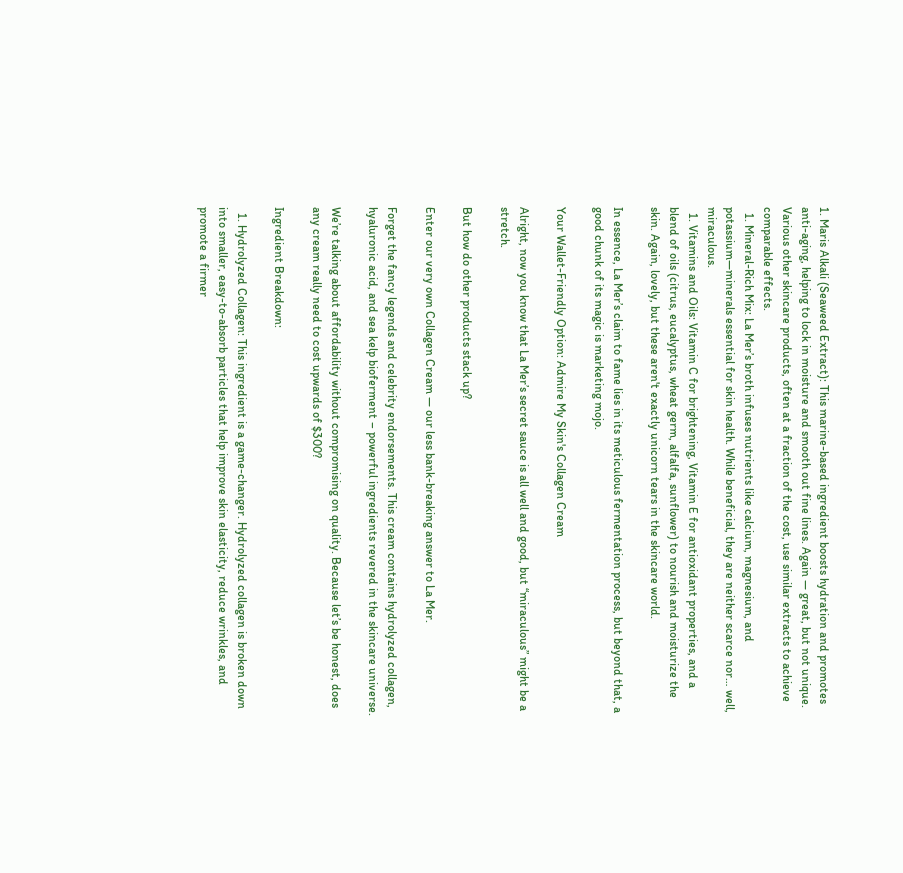1. Maris Alkali (Seaweed Extract): This marine-based ingredient boosts hydration and promotes anti-aging, helping to lock in moisture and smooth out fine lines. Again — great, but not unique. Various other skincare products, often at a fraction of the cost, use similar extracts to achieve comparable effects.
  1. Mineral-Rich Mix: La Mer’s broth infuses nutrients like calcium, magnesium, and potassium—minerals essential for skin health. While beneficial, they are neither scarce nor… well, miraculous.
  1. Vitamins and Oils: Vitamin C for brightening, Vitamin E for antioxidant properties, and a blend of oils (citrus, eucalyptus, wheat germ, alfalfa, sunflower) to nourish and moisturize the skin. Again, lovely, but these aren't exactly unicorn tears in the skincare world.

In essence, La Mer’s claim to fame lies in its meticulous fermentation process, but beyond that, a good chunk of its magic is marketing mojo.

Your Wallet-Friendly Option: Admire My Skin's Collagen Cream

Alright, now you know that La Mer’s secret sauce is all well and good, but “miraculous” might be a stretch.

But how do other products stack up?

Enter our very own Collagen Cream — our less bank-breaking answer to La Mer.

Forget the fancy legends and celebrity endorsements. This cream contains hydrolyzed collagen, hyaluronic acid, and sea kelp bioferment – powerful ingredients revered in the skincare universe.

We’re talking about affordability without compromising on quality. Because let’s be honest, does any cream really need to cost upwards of $300?

Ingredient Breakdown:

  1. Hydrolyzed Collagen: This ingredient is a game-changer. Hydrolyzed collagen is broken down into smaller, easy-to-absorb particles that help improve skin elasticity, reduce wrinkles, and promote a firmer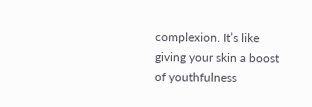complexion. It’s like giving your skin a boost of youthfulness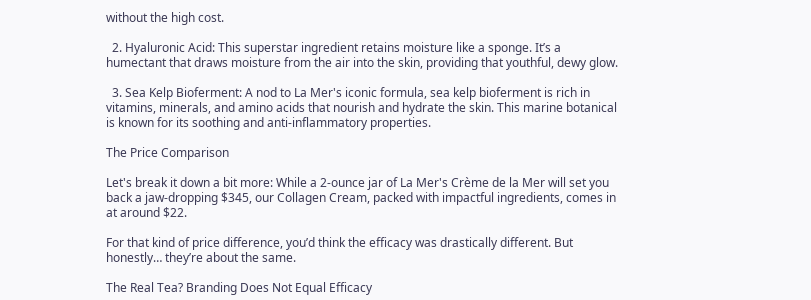without the high cost.

  2. Hyaluronic Acid: This superstar ingredient retains moisture like a sponge. It’s a humectant that draws moisture from the air into the skin, providing that youthful, dewy glow.

  3. Sea Kelp Bioferment: A nod to La Mer's iconic formula, sea kelp bioferment is rich in vitamins, minerals, and amino acids that nourish and hydrate the skin. This marine botanical is known for its soothing and anti-inflammatory properties.

The Price Comparison

Let's break it down a bit more: While a 2-ounce jar of La Mer's Crème de la Mer will set you back a jaw-dropping $345, our Collagen Cream, packed with impactful ingredients, comes in at around $22.

For that kind of price difference, you’d think the efficacy was drastically different. But honestly… they’re about the same.

The Real Tea? Branding Does Not Equal Efficacy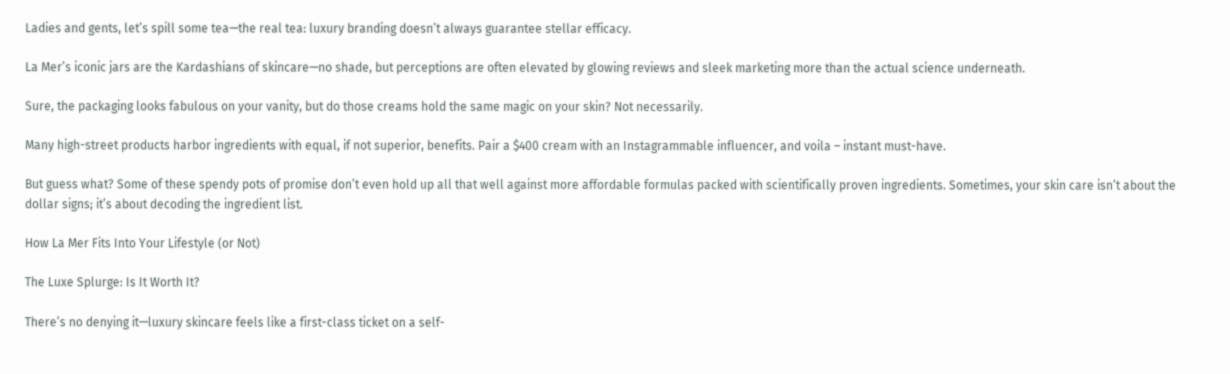Ladies and gents, let’s spill some tea—the real tea: luxury branding doesn’t always guarantee stellar efficacy.

La Mer’s iconic jars are the Kardashians of skincare—no shade, but perceptions are often elevated by glowing reviews and sleek marketing more than the actual science underneath.

Sure, the packaging looks fabulous on your vanity, but do those creams hold the same magic on your skin? Not necessarily.

Many high-street products harbor ingredients with equal, if not superior, benefits. Pair a $400 cream with an Instagrammable influencer, and voila – instant must-have.

But guess what? Some of these spendy pots of promise don’t even hold up all that well against more affordable formulas packed with scientifically proven ingredients. Sometimes, your skin care isn’t about the dollar signs; it’s about decoding the ingredient list.

How La Mer Fits Into Your Lifestyle (or Not)

The Luxe Splurge: Is It Worth It?

There’s no denying it—luxury skincare feels like a first-class ticket on a self-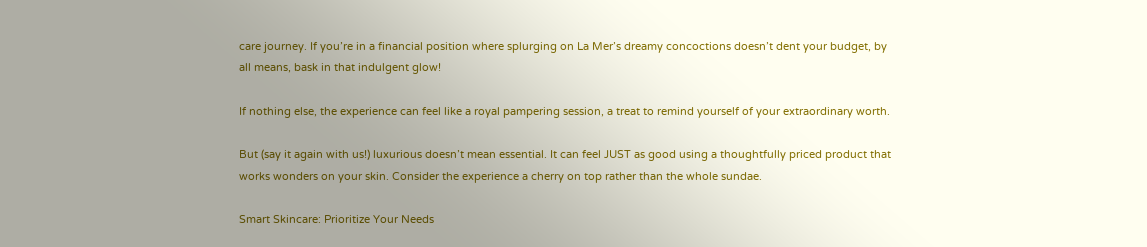care journey. If you’re in a financial position where splurging on La Mer’s dreamy concoctions doesn’t dent your budget, by all means, bask in that indulgent glow!

If nothing else, the experience can feel like a royal pampering session, a treat to remind yourself of your extraordinary worth.

But (say it again with us!) luxurious doesn’t mean essential. It can feel JUST as good using a thoughtfully priced product that works wonders on your skin. Consider the experience a cherry on top rather than the whole sundae.

Smart Skincare: Prioritize Your Needs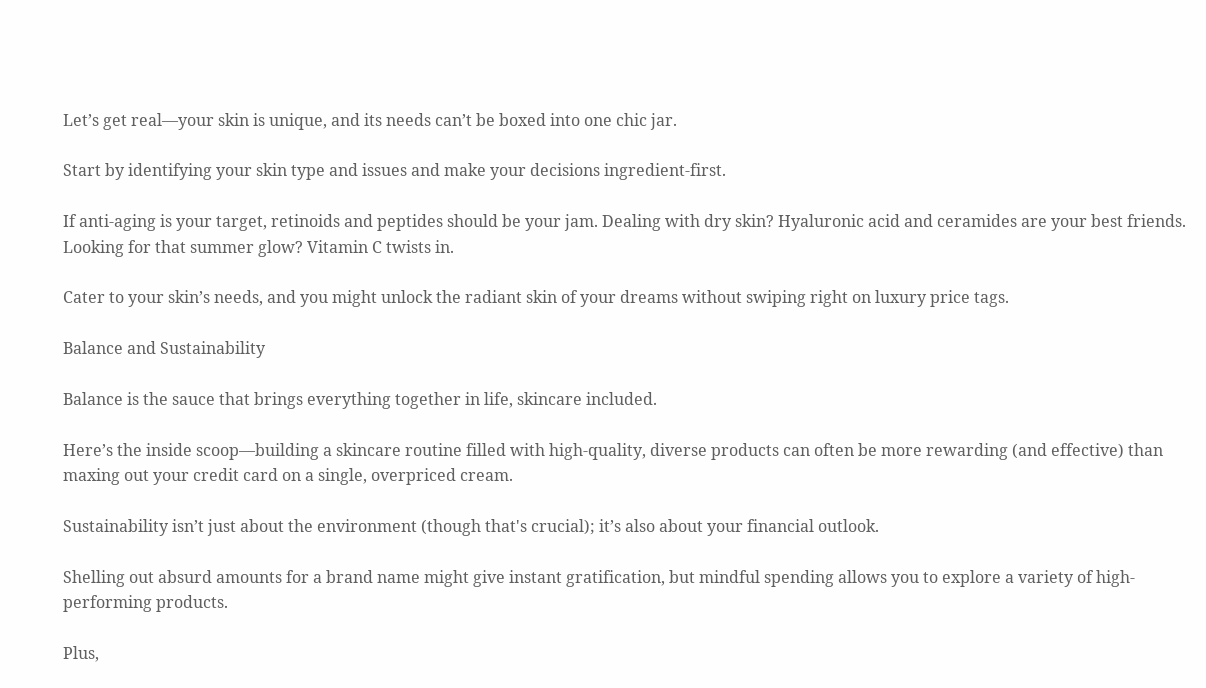Let’s get real—your skin is unique, and its needs can’t be boxed into one chic jar.

Start by identifying your skin type and issues and make your decisions ingredient-first.

If anti-aging is your target, retinoids and peptides should be your jam. Dealing with dry skin? Hyaluronic acid and ceramides are your best friends. Looking for that summer glow? Vitamin C twists in.

Cater to your skin’s needs, and you might unlock the radiant skin of your dreams without swiping right on luxury price tags.

Balance and Sustainability

Balance is the sauce that brings everything together in life, skincare included.

Here’s the inside scoop—building a skincare routine filled with high-quality, diverse products can often be more rewarding (and effective) than maxing out your credit card on a single, overpriced cream.

Sustainability isn’t just about the environment (though that's crucial); it’s also about your financial outlook.

Shelling out absurd amounts for a brand name might give instant gratification, but mindful spending allows you to explore a variety of high-performing products.

Plus,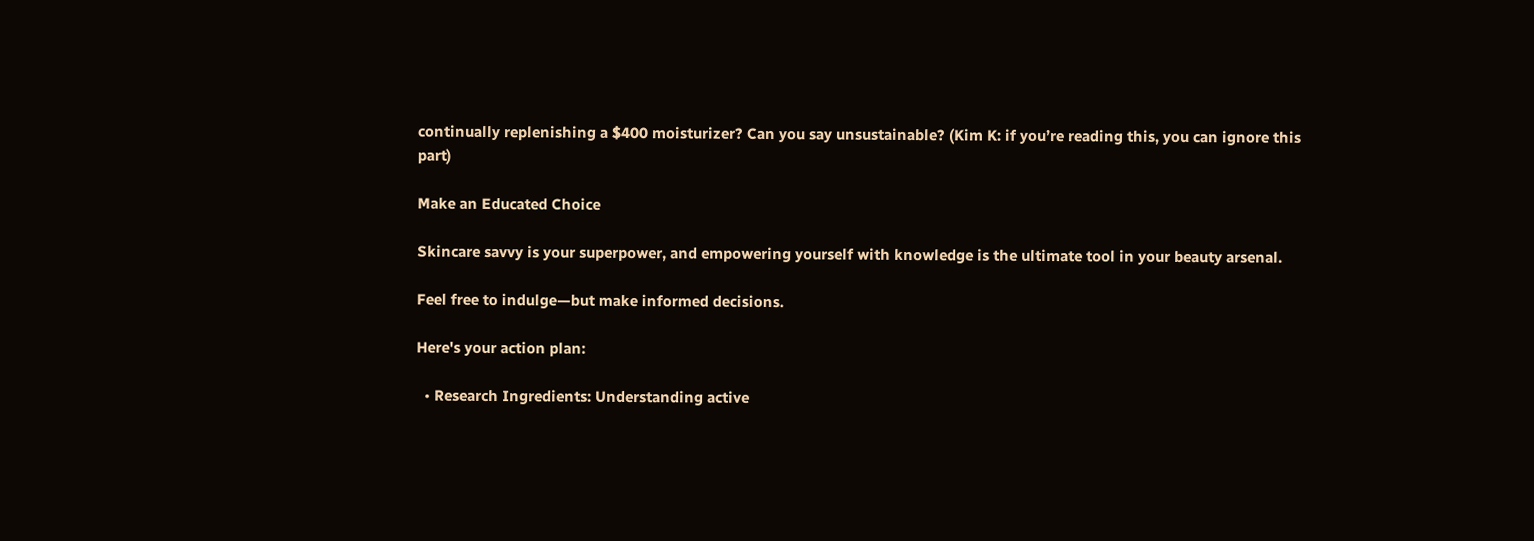continually replenishing a $400 moisturizer? Can you say unsustainable? (Kim K: if you’re reading this, you can ignore this part)

Make an Educated Choice

Skincare savvy is your superpower, and empowering yourself with knowledge is the ultimate tool in your beauty arsenal.

Feel free to indulge—but make informed decisions.

Here's your action plan:

  • Research Ingredients: Understanding active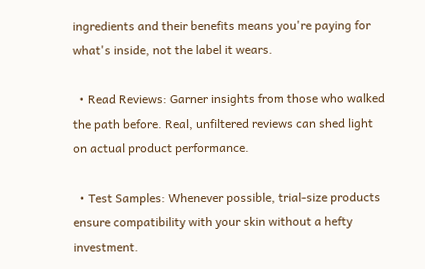ingredients and their benefits means you're paying for what's inside, not the label it wears.

  • Read Reviews: Garner insights from those who walked the path before. Real, unfiltered reviews can shed light on actual product performance.

  • Test Samples: Whenever possible, trial-size products ensure compatibility with your skin without a hefty investment.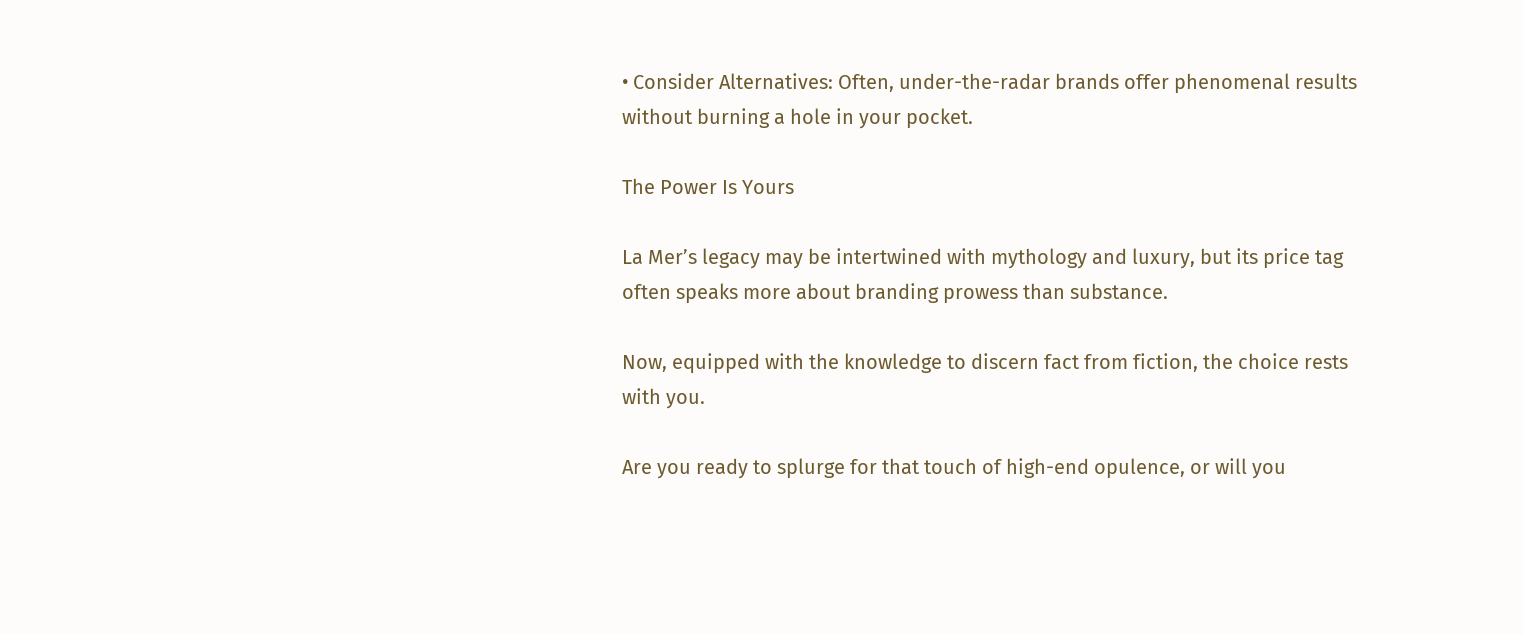• Consider Alternatives: Often, under-the-radar brands offer phenomenal results without burning a hole in your pocket.

The Power Is Yours

La Mer’s legacy may be intertwined with mythology and luxury, but its price tag often speaks more about branding prowess than substance.

Now, equipped with the knowledge to discern fact from fiction, the choice rests with you.

Are you ready to splurge for that touch of high-end opulence, or will you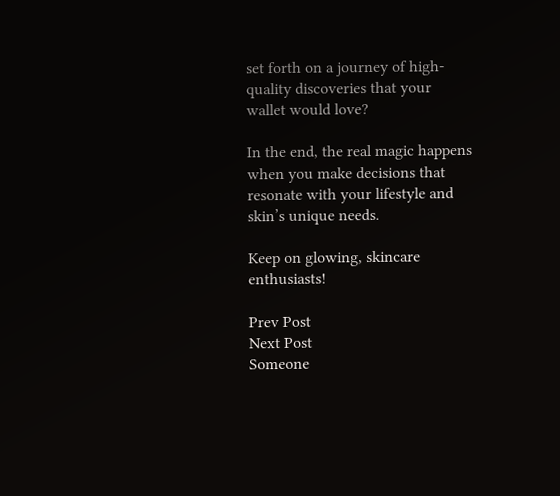set forth on a journey of high-quality discoveries that your wallet would love?

In the end, the real magic happens when you make decisions that resonate with your lifestyle and skin’s unique needs.

Keep on glowing, skincare enthusiasts!

Prev Post
Next Post
Someone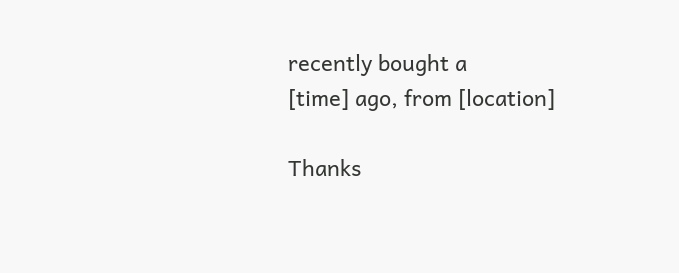recently bought a
[time] ago, from [location]

Thanks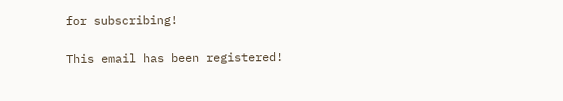for subscribing!

This email has been registered!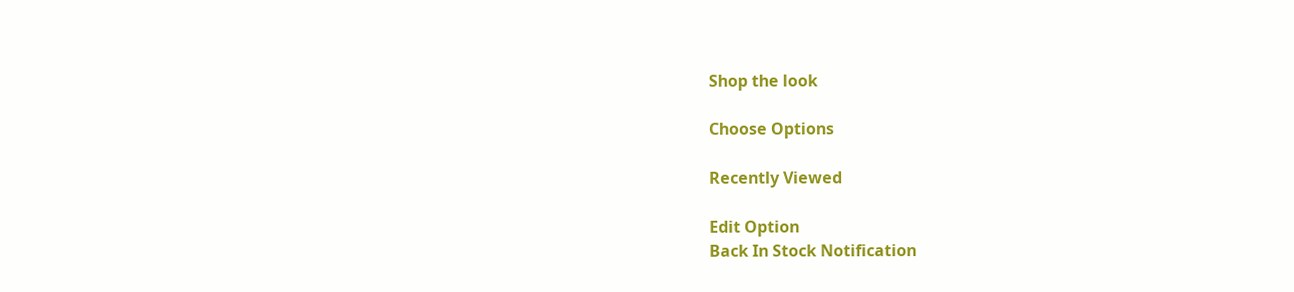Shop the look

Choose Options

Recently Viewed

Edit Option
Back In Stock Notification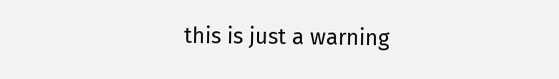this is just a warning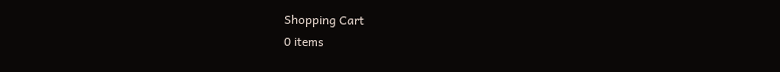Shopping Cart
0 items